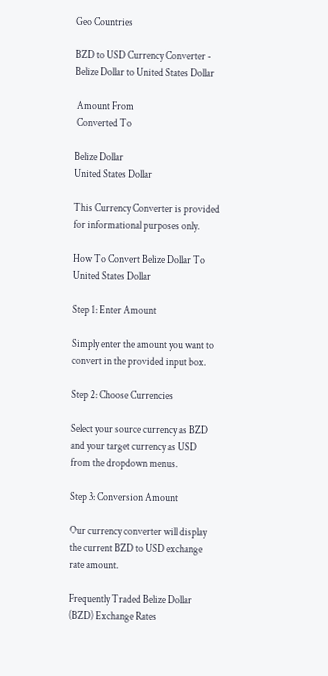Geo Countries

BZD to USD Currency Converter - Belize Dollar to United States Dollar

 Amount From
 Converted To

Belize Dollar
United States Dollar

This Currency Converter is provided for informational purposes only.

How To Convert Belize Dollar To United States Dollar

Step 1: Enter Amount

Simply enter the amount you want to convert in the provided input box.

Step 2: Choose Currencies

Select your source currency as BZD and your target currency as USD from the dropdown menus.

Step 3: Conversion Amount

Our currency converter will display the current BZD to USD exchange rate amount.

Frequently Traded Belize Dollar (BZD) Exchange Rates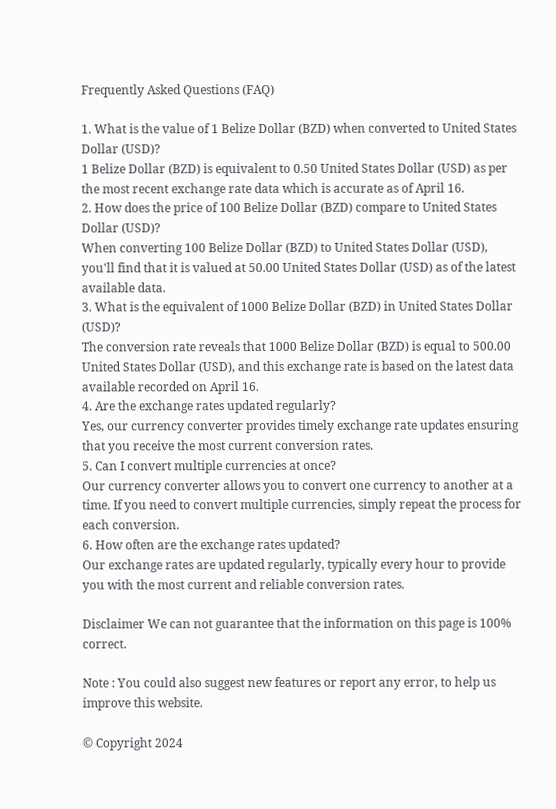Frequently Asked Questions (FAQ)

1. What is the value of 1 Belize Dollar (BZD) when converted to United States Dollar (USD)?
1 Belize Dollar (BZD) is equivalent to 0.50 United States Dollar (USD) as per the most recent exchange rate data which is accurate as of April 16.
2. How does the price of 100 Belize Dollar (BZD) compare to United States Dollar (USD)?
When converting 100 Belize Dollar (BZD) to United States Dollar (USD), you'll find that it is valued at 50.00 United States Dollar (USD) as of the latest available data.
3. What is the equivalent of 1000 Belize Dollar (BZD) in United States Dollar (USD)?
The conversion rate reveals that 1000 Belize Dollar (BZD) is equal to 500.00 United States Dollar (USD), and this exchange rate is based on the latest data available recorded on April 16.
4. Are the exchange rates updated regularly?
Yes, our currency converter provides timely exchange rate updates ensuring that you receive the most current conversion rates.
5. Can I convert multiple currencies at once?
Our currency converter allows you to convert one currency to another at a time. If you need to convert multiple currencies, simply repeat the process for each conversion.
6. How often are the exchange rates updated?
Our exchange rates are updated regularly, typically every hour to provide you with the most current and reliable conversion rates.

Disclaimer We can not guarantee that the information on this page is 100% correct.

Note : You could also suggest new features or report any error, to help us improve this website.

© Copyright 2024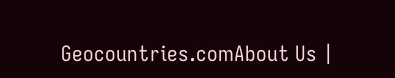Geocountries.comAbout Us |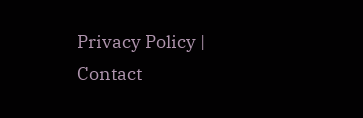Privacy Policy | Contact